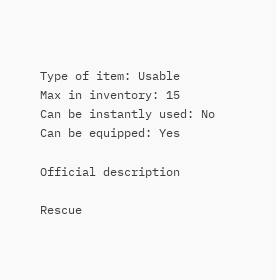Type of item: Usable
Max in inventory: 15
Can be instantly used: No
Can be equipped: Yes

Official description

Rescue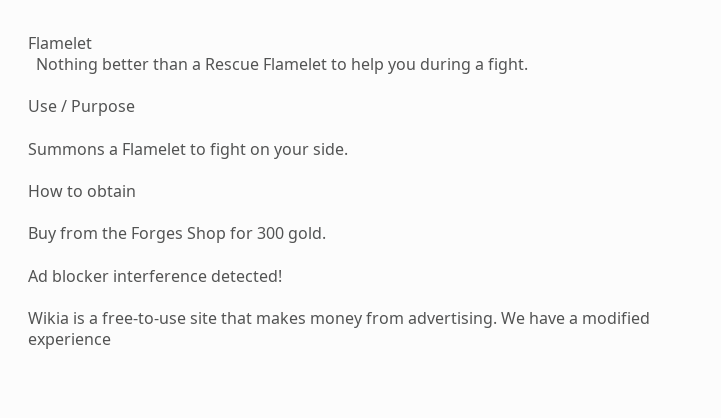Flamelet
  Nothing better than a Rescue Flamelet to help you during a fight.

Use / Purpose

Summons a Flamelet to fight on your side.

How to obtain

Buy from the Forges Shop for 300 gold.

Ad blocker interference detected!

Wikia is a free-to-use site that makes money from advertising. We have a modified experience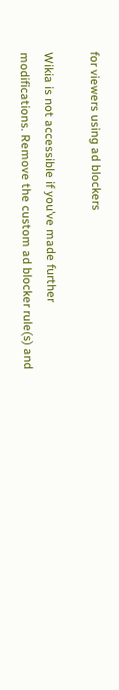for viewers using ad blockers

Wikia is not accessible if you’ve made further modifications. Remove the custom ad blocker rule(s) and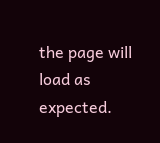the page will load as expected.